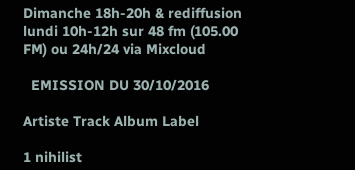Dimanche 18h-20h & rediffusion lundi 10h-12h sur 48 fm (105.00 FM) ou 24h/24 via Mixcloud

  EMISSION DU 30/10/2016

Artiste Track Album Label

1 nihilist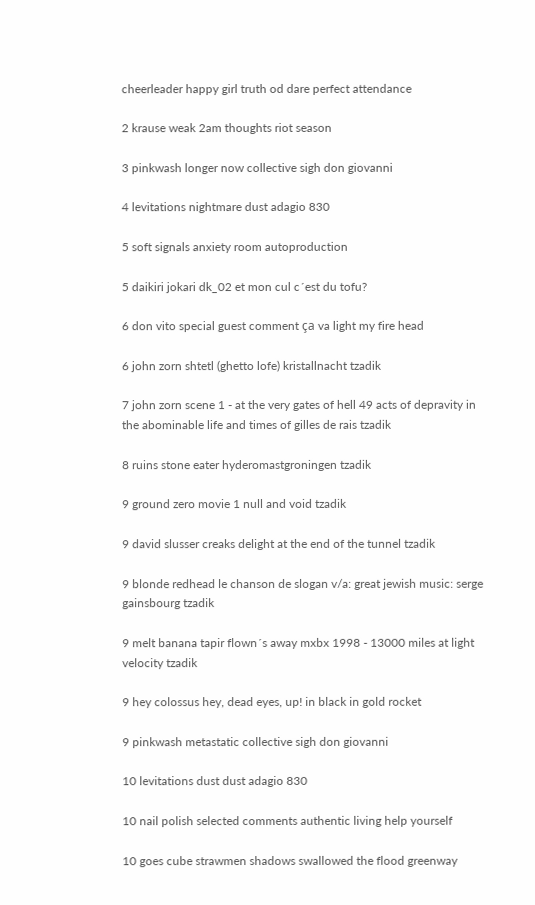cheerleader happy girl truth od dare perfect attendance

2 krause weak 2am thoughts riot season

3 pinkwash longer now collective sigh don giovanni

4 levitations nightmare dust adagio 830

5 soft signals anxiety room autoproduction

5 daikiri jokari dk_02 et mon cul c´est du tofu?

6 don vito special guest comment ça va light my fire head

6 john zorn shtetl (ghetto lofe) kristallnacht tzadik

7 john zorn scene 1 - at the very gates of hell 49 acts of depravity in the abominable life and times of gilles de rais tzadik

8 ruins stone eater hyderomastgroningen tzadik

9 ground zero movie 1 null and void tzadik

9 david slusser creaks delight at the end of the tunnel tzadik

9 blonde redhead le chanson de slogan v/a: great jewish music: serge gainsbourg tzadik

9 melt banana tapir flown´s away mxbx 1998 - 13000 miles at light velocity tzadik

9 hey colossus hey, dead eyes, up! in black in gold rocket

9 pinkwash metastatic collective sigh don giovanni

10 levitations dust dust adagio 830

10 nail polish selected comments authentic living help yourself

10 goes cube strawmen shadows swallowed the flood greenway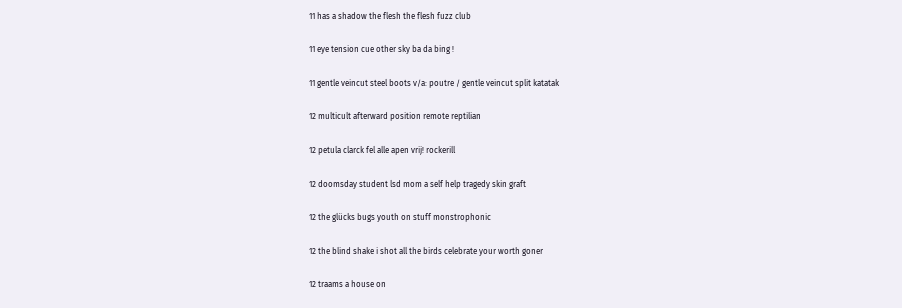11 has a shadow the flesh the flesh fuzz club

11 eye tension cue other sky ba da bing !

11 gentle veincut steel boots v/a: poutre / gentle veincut split katatak

12 multicult afterward position remote reptilian

12 petula clarck fel alle apen vrij! rockerill

12 doomsday student lsd mom a self help tragedy skin graft

12 the glücks bugs youth on stuff monstrophonic

12 the blind shake i shot all the birds celebrate your worth goner

12 traams a house on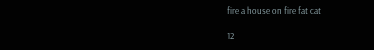fire a house on fire fat cat

12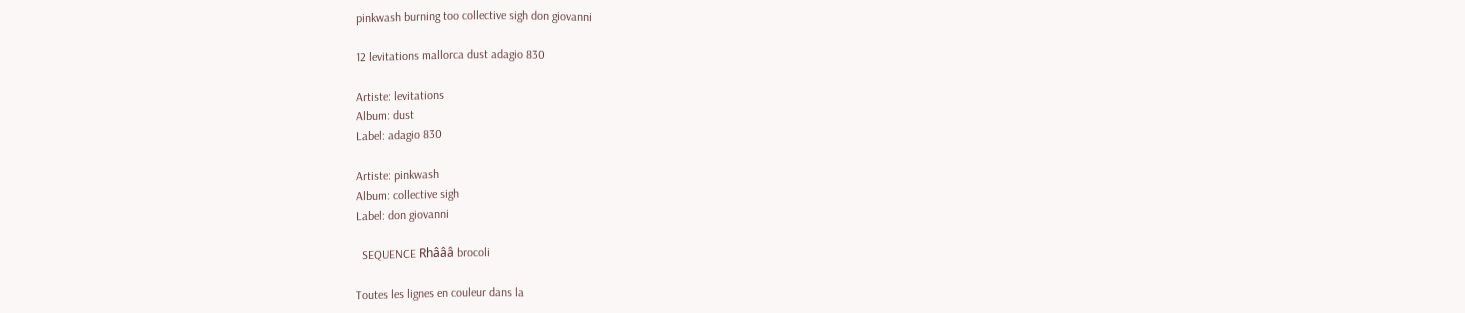pinkwash burning too collective sigh don giovanni

12 levitations mallorca dust adagio 830

Artiste: levitations
Album: dust
Label: adagio 830

Artiste: pinkwash
Album: collective sigh
Label: don giovanni

  SEQUENCE Rhâââ brocoli

Toutes les lignes en couleur dans la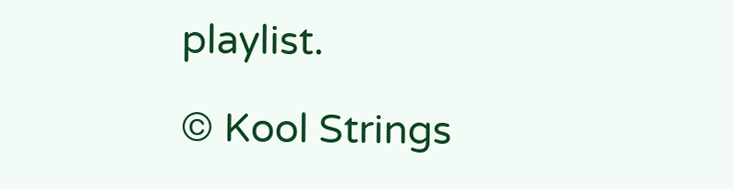playlist.

© Kool Strings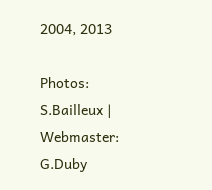2004, 2013

Photos: S.Bailleux | Webmaster: G.Duby